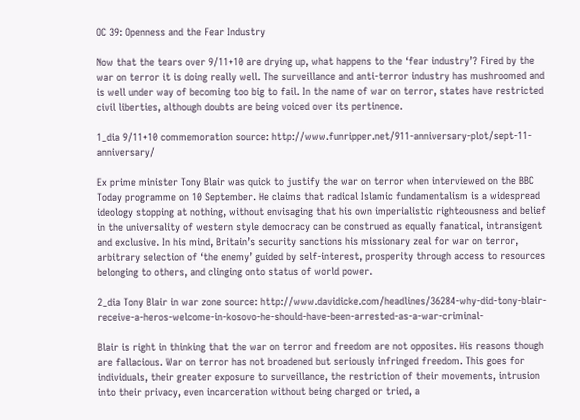OC 39: Openness and the Fear Industry

Now that the tears over 9/11+10 are drying up, what happens to the ‘fear industry’? Fired by the war on terror it is doing really well. The surveillance and anti-terror industry has mushroomed and is well under way of becoming too big to fail. In the name of war on terror, states have restricted civil liberties, although doubts are being voiced over its pertinence.

1_dia 9/11+10 commemoration source: http://www.funripper.net/911-anniversary-plot/sept-11-anniversary/

Ex prime minister Tony Blair was quick to justify the war on terror when interviewed on the BBC Today programme on 10 September. He claims that radical Islamic fundamentalism is a widespread ideology stopping at nothing, without envisaging that his own imperialistic righteousness and belief in the universality of western style democracy can be construed as equally fanatical, intransigent and exclusive. In his mind, Britain’s security sanctions his missionary zeal for war on terror, arbitrary selection of ‘the enemy’ guided by self-interest, prosperity through access to resources belonging to others, and clinging onto status of world power.

2_dia Tony Blair in war zone source: http://www.davidicke.com/headlines/36284-why-did-tony-blair-receive-a-heros-welcome-in-kosovo-he-should-have-been-arrested-as-a-war-criminal-

Blair is right in thinking that the war on terror and freedom are not opposites. His reasons though are fallacious. War on terror has not broadened but seriously infringed freedom. This goes for individuals, their greater exposure to surveillance, the restriction of their movements, intrusion into their privacy, even incarceration without being charged or tried, a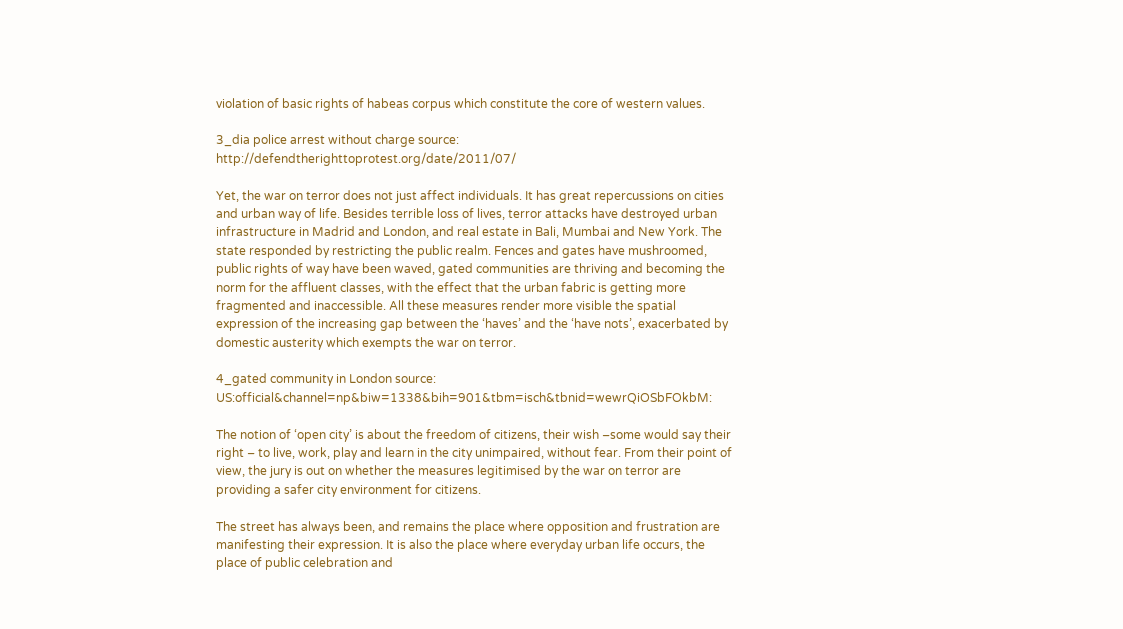violation of basic rights of habeas corpus which constitute the core of western values.

3_dia police arrest without charge source: http://defendtherighttoprotest.org/date/2011/07/

Yet, the war on terror does not just affect individuals. It has great repercussions on cities and urban way of life. Besides terrible loss of lives, terror attacks have destroyed urban infrastructure in Madrid and London, and real estate in Bali, Mumbai and New York. The state responded by restricting the public realm. Fences and gates have mushroomed, public rights of way have been waved, gated communities are thriving and becoming the norm for the affluent classes, with the effect that the urban fabric is getting more fragmented and inaccessible. All these measures render more visible the spatial expression of the increasing gap between the ‘haves’ and the ‘have nots’, exacerbated by domestic austerity which exempts the war on terror.

4_gated community in London source: US:official&channel=np&biw=1338&bih=901&tbm=isch&tbnid=wewrQiOSbFOkbM:

The notion of ‘open city’ is about the freedom of citizens, their wish –some would say their right – to live, work, play and learn in the city unimpaired, without fear. From their point of view, the jury is out on whether the measures legitimised by the war on terror are providing a safer city environment for citizens.

The street has always been, and remains the place where opposition and frustration are manifesting their expression. It is also the place where everyday urban life occurs, the place of public celebration and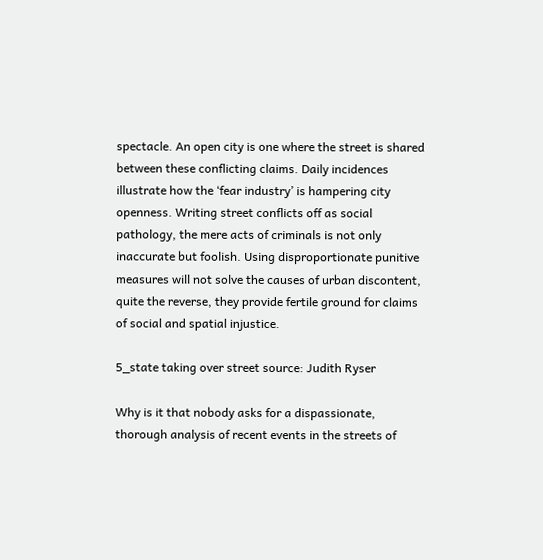spectacle. An open city is one where the street is shared between these conflicting claims. Daily incidences illustrate how the ‘fear industry’ is hampering city openness. Writing street conflicts off as social pathology, the mere acts of criminals is not only inaccurate but foolish. Using disproportionate punitive measures will not solve the causes of urban discontent, quite the reverse, they provide fertile ground for claims of social and spatial injustice.

5_state taking over street source: Judith Ryser

Why is it that nobody asks for a dispassionate, thorough analysis of recent events in the streets of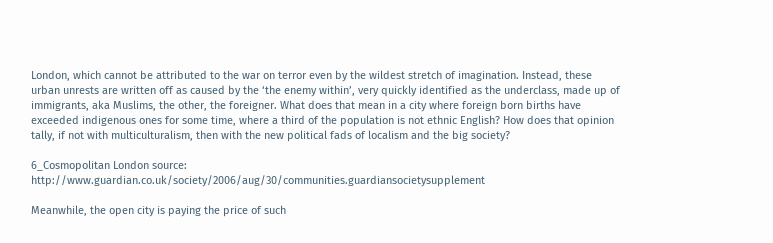London, which cannot be attributed to the war on terror even by the wildest stretch of imagination. Instead, these urban unrests are written off as caused by the ‘the enemy within’, very quickly identified as the underclass, made up of immigrants, aka Muslims, the other, the foreigner. What does that mean in a city where foreign born births have exceeded indigenous ones for some time, where a third of the population is not ethnic English? How does that opinion tally, if not with multiculturalism, then with the new political fads of localism and the big society?

6_Cosmopolitan London source: http://www.guardian.co.uk/society/2006/aug/30/communities.guardiansocietysupplement

Meanwhile, the open city is paying the price of such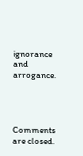ignorance and arrogance.




Comments are closed.